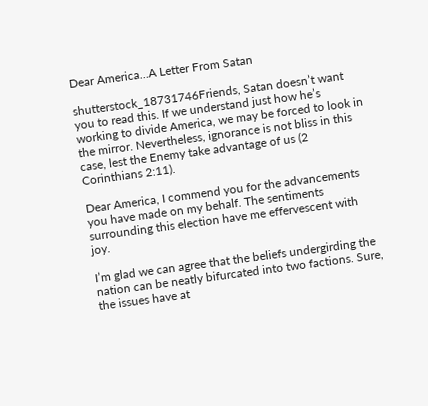Dear America…A Letter From Satan

shutterstock_18731746Friends, Satan doesn’t want you to read this. If we understand just how he’s working to divide America, we may be forced to look in the mirror. Nevertheless, ignorance is not bliss in this case, lest the Enemy take advantage of us (2 Corinthians 2:11).

Dear America, I commend you for the advancements you have made on my behalf. The sentiments surrounding this election have me effervescent with joy.

I’m glad we can agree that the beliefs undergirding the nation can be neatly bifurcated into two factions. Sure, the issues have at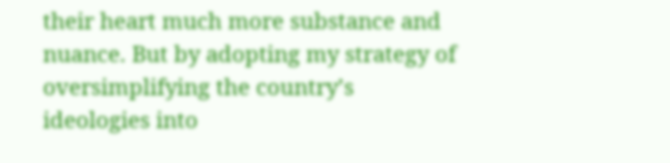their heart much more substance and nuance. But by adopting my strategy of oversimplifying the country’s ideologies into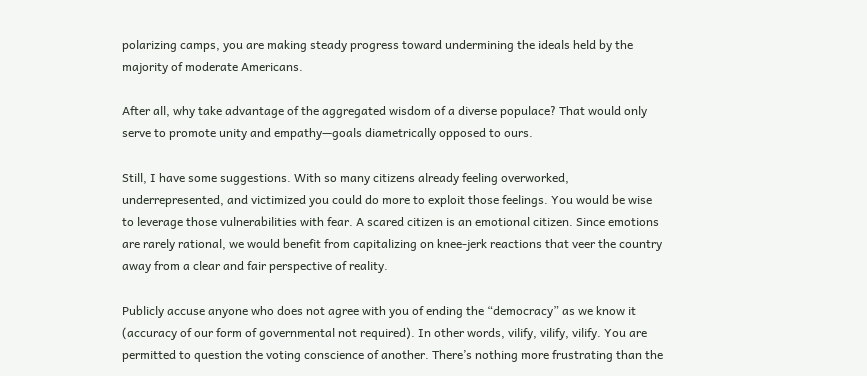polarizing camps, you are making steady progress toward undermining the ideals held by the majority of moderate Americans.

After all, why take advantage of the aggregated wisdom of a diverse populace? That would only serve to promote unity and empathy—goals diametrically opposed to ours.

Still, I have some suggestions. With so many citizens already feeling overworked, underrepresented, and victimized you could do more to exploit those feelings. You would be wise to leverage those vulnerabilities with fear. A scared citizen is an emotional citizen. Since emotions are rarely rational, we would benefit from capitalizing on knee-jerk reactions that veer the country away from a clear and fair perspective of reality.

Publicly accuse anyone who does not agree with you of ending the “democracy” as we know it (accuracy of our form of governmental not required). In other words, vilify, vilify, vilify. You are permitted to question the voting conscience of another. There’s nothing more frustrating than the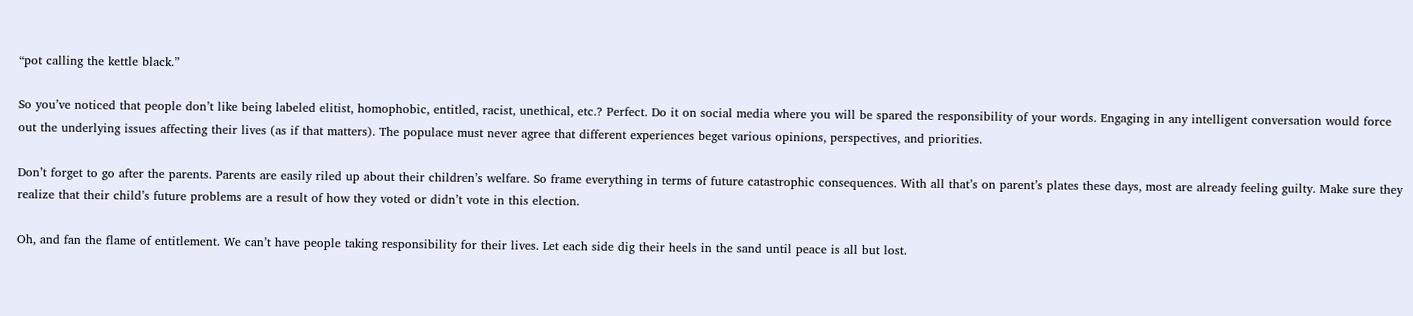“pot calling the kettle black.”

So you’ve noticed that people don’t like being labeled elitist, homophobic, entitled, racist, unethical, etc.? Perfect. Do it on social media where you will be spared the responsibility of your words. Engaging in any intelligent conversation would force out the underlying issues affecting their lives (as if that matters). The populace must never agree that different experiences beget various opinions, perspectives, and priorities.

Don’t forget to go after the parents. Parents are easily riled up about their children’s welfare. So frame everything in terms of future catastrophic consequences. With all that’s on parent’s plates these days, most are already feeling guilty. Make sure they realize that their child’s future problems are a result of how they voted or didn’t vote in this election.

Oh, and fan the flame of entitlement. We can’t have people taking responsibility for their lives. Let each side dig their heels in the sand until peace is all but lost.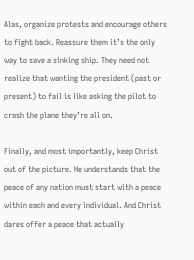Alas, organize protests and encourage others to fight back. Reassure them it’s the only way to save a sinking ship. They need not realize that wanting the president (past or present) to fail is like asking the pilot to crash the plane they’re all on.

Finally, and most importantly, keep Christ out of the picture. He understands that the peace of any nation must start with a peace within each and every individual. And Christ dares offer a peace that actually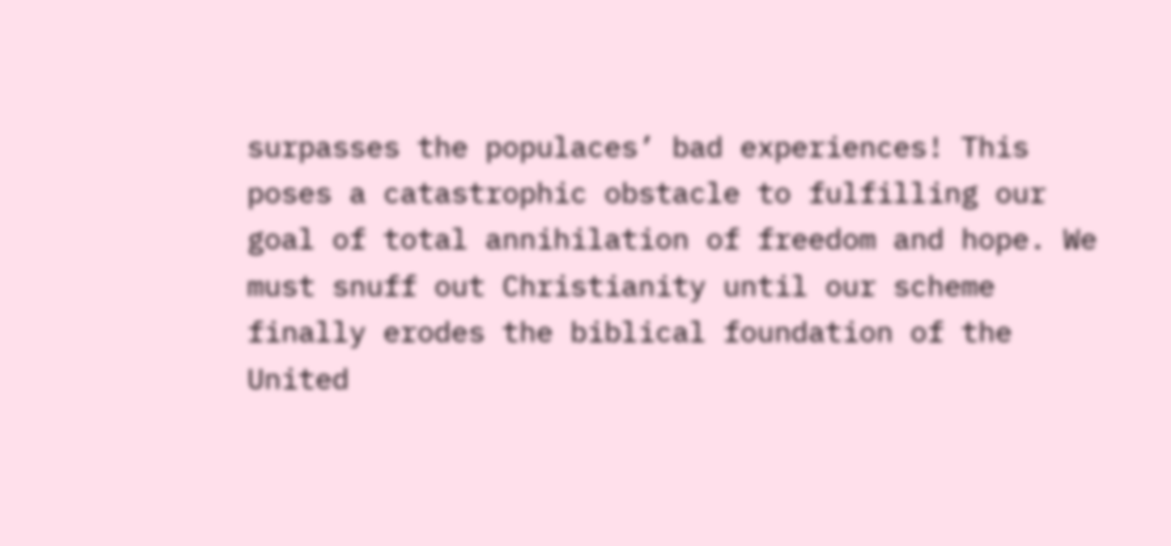surpasses the populaces’ bad experiences! This poses a catastrophic obstacle to fulfilling our goal of total annihilation of freedom and hope. We must snuff out Christianity until our scheme finally erodes the biblical foundation of the United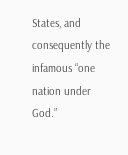States, and consequently the infamous “one nation under God.”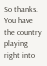So thanks. You have the country playing right into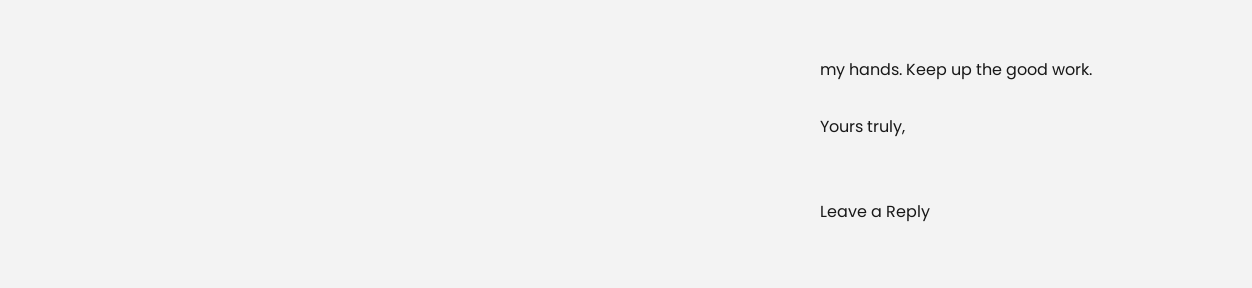my hands. Keep up the good work.

Yours truly,


Leave a Reply